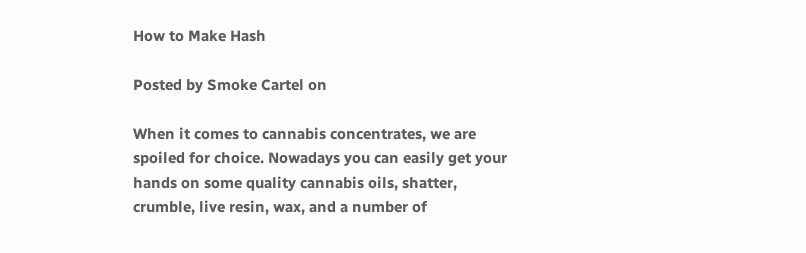How to Make Hash

Posted by Smoke Cartel on

When it comes to cannabis concentrates, we are spoiled for choice. Nowadays you can easily get your hands on some quality cannabis oils, shatter, crumble, live resin, wax, and a number of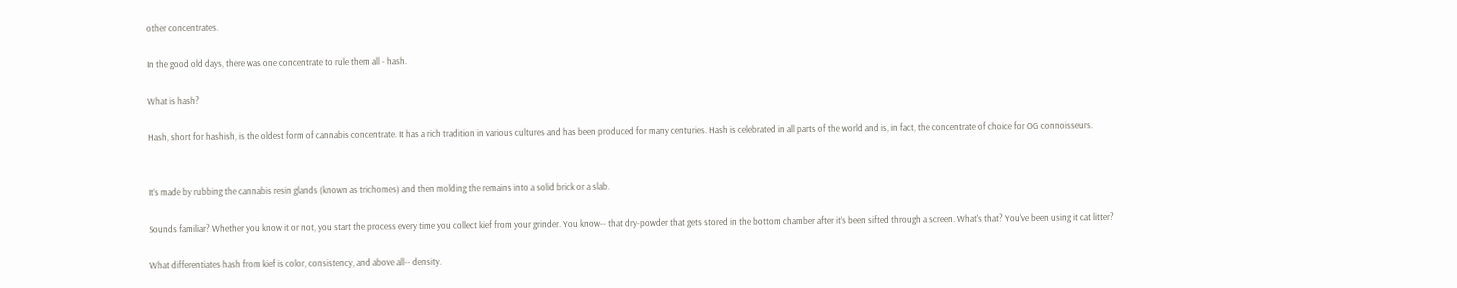other concentrates.

In the good old days, there was one concentrate to rule them all - hash.

What is hash?

Hash, short for hashish, is the oldest form of cannabis concentrate. It has a rich tradition in various cultures and has been produced for many centuries. Hash is celebrated in all parts of the world and is, in fact, the concentrate of choice for OG connoisseurs.


It’s made by rubbing the cannabis resin glands (known as trichomes) and then molding the remains into a solid brick or a slab.

Sounds familiar? Whether you know it or not, you start the process every time you collect kief from your grinder. You know-- that dry-powder that gets stored in the bottom chamber after it’s been sifted through a screen. What's that? You've been using it cat litter?

What differentiates hash from kief is color, consistency, and above all-- density.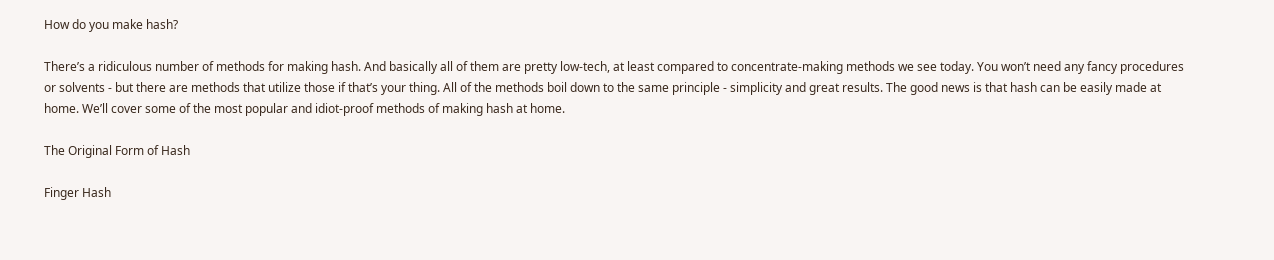How do you make hash?

There’s a ridiculous number of methods for making hash. And basically all of them are pretty low-tech, at least compared to concentrate-making methods we see today. You won’t need any fancy procedures or solvents - but there are methods that utilize those if that’s your thing. All of the methods boil down to the same principle - simplicity and great results. The good news is that hash can be easily made at home. We’ll cover some of the most popular and idiot-proof methods of making hash at home.

The Original Form of Hash

Finger Hash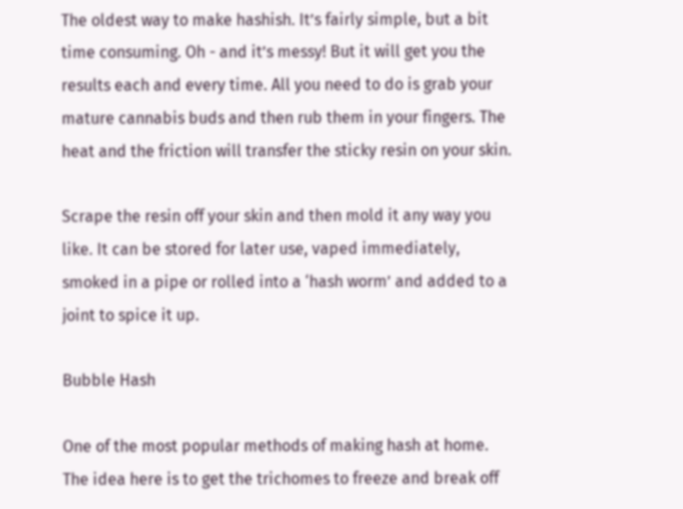The oldest way to make hashish. It’s fairly simple, but a bit time consuming. Oh - and it’s messy! But it will get you the results each and every time. All you need to do is grab your mature cannabis buds and then rub them in your fingers. The heat and the friction will transfer the sticky resin on your skin.

Scrape the resin off your skin and then mold it any way you like. It can be stored for later use, vaped immediately, smoked in a pipe or rolled into a ‘hash worm’ and added to a joint to spice it up.

Bubble Hash

One of the most popular methods of making hash at home. The idea here is to get the trichomes to freeze and break off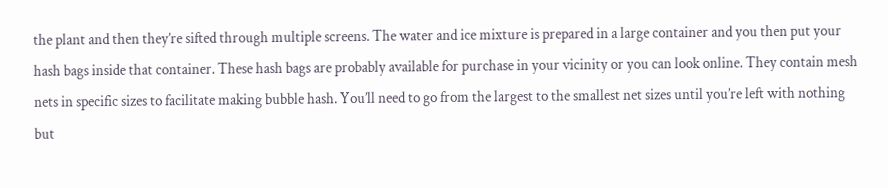the plant and then they’re sifted through multiple screens. The water and ice mixture is prepared in a large container and you then put your hash bags inside that container. These hash bags are probably available for purchase in your vicinity or you can look online. They contain mesh nets in specific sizes to facilitate making bubble hash. You’ll need to go from the largest to the smallest net sizes until you’re left with nothing but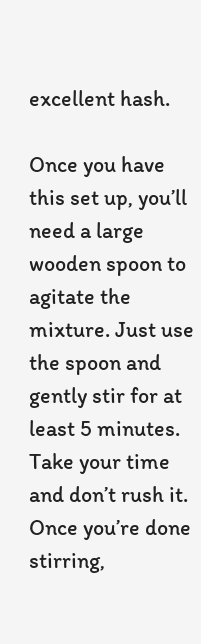excellent hash.

Once you have this set up, you’ll need a large wooden spoon to agitate the mixture. Just use the spoon and gently stir for at least 5 minutes. Take your time and don’t rush it. Once you’re done stirring,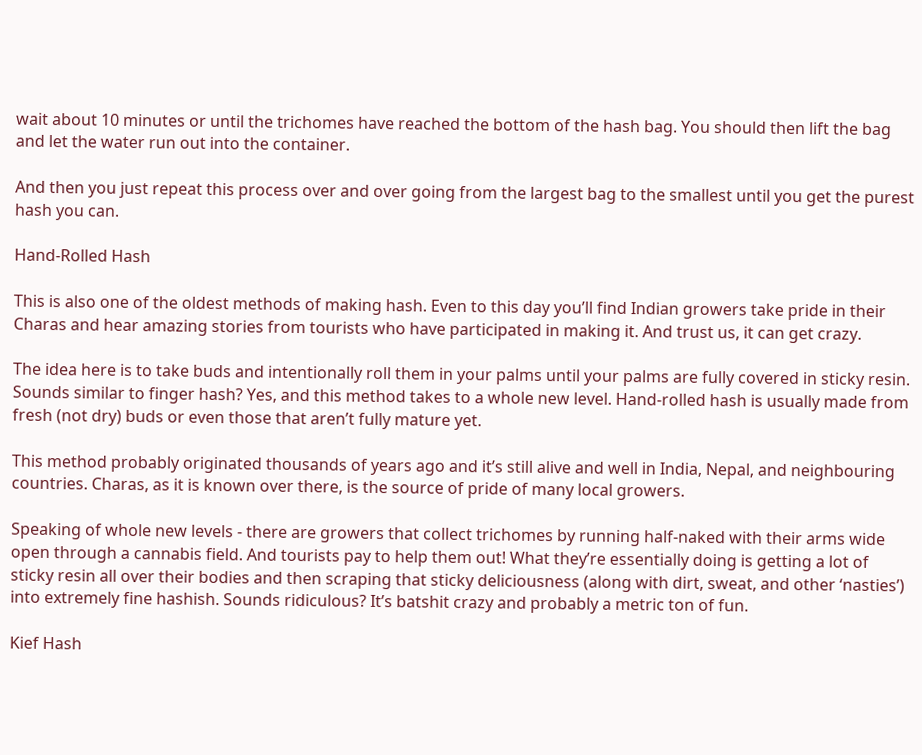wait about 10 minutes or until the trichomes have reached the bottom of the hash bag. You should then lift the bag and let the water run out into the container.

And then you just repeat this process over and over going from the largest bag to the smallest until you get the purest hash you can.

Hand-Rolled Hash

This is also one of the oldest methods of making hash. Even to this day you’ll find Indian growers take pride in their Charas and hear amazing stories from tourists who have participated in making it. And trust us, it can get crazy.

The idea here is to take buds and intentionally roll them in your palms until your palms are fully covered in sticky resin. Sounds similar to finger hash? Yes, and this method takes to a whole new level. Hand-rolled hash is usually made from fresh (not dry) buds or even those that aren’t fully mature yet.

This method probably originated thousands of years ago and it’s still alive and well in India, Nepal, and neighbouring countries. Charas, as it is known over there, is the source of pride of many local growers.

Speaking of whole new levels - there are growers that collect trichomes by running half-naked with their arms wide open through a cannabis field. And tourists pay to help them out! What they’re essentially doing is getting a lot of sticky resin all over their bodies and then scraping that sticky deliciousness (along with dirt, sweat, and other ‘nasties’) into extremely fine hashish. Sounds ridiculous? It’s batshit crazy and probably a metric ton of fun.

Kief Hash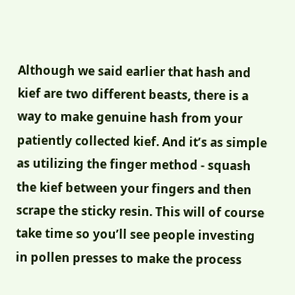Although we said earlier that hash and kief are two different beasts, there is a way to make genuine hash from your patiently collected kief. And it’s as simple as utilizing the finger method - squash the kief between your fingers and then scrape the sticky resin. This will of course take time so you’ll see people investing in pollen presses to make the process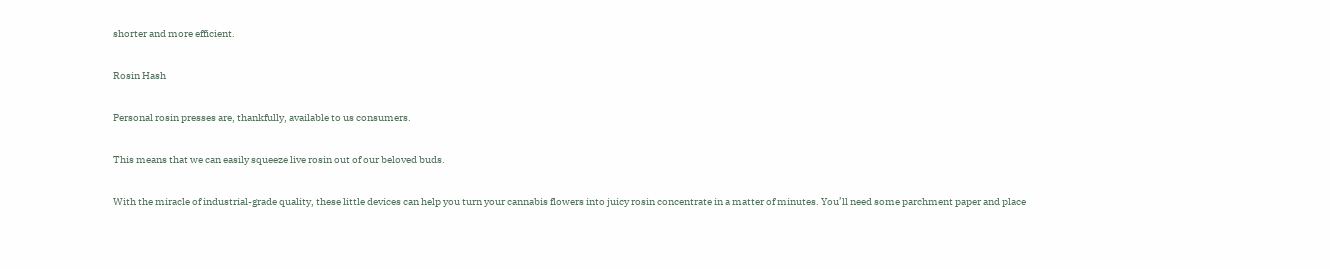shorter and more efficient.

Rosin Hash

Personal rosin presses are, thankfully, available to us consumers.

This means that we can easily squeeze live rosin out of our beloved buds.

With the miracle of industrial-grade quality, these little devices can help you turn your cannabis flowers into juicy rosin concentrate in a matter of minutes. You’ll need some parchment paper and place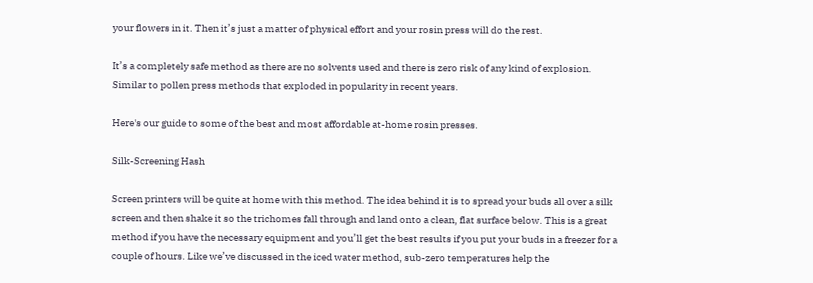your flowers in it. Then it’s just a matter of physical effort and your rosin press will do the rest.

It’s a completely safe method as there are no solvents used and there is zero risk of any kind of explosion. Similar to pollen press methods that exploded in popularity in recent years.

Here's our guide to some of the best and most affordable at-home rosin presses.

Silk-Screening Hash

Screen printers will be quite at home with this method. The idea behind it is to spread your buds all over a silk screen and then shake it so the trichomes fall through and land onto a clean, flat surface below. This is a great method if you have the necessary equipment and you’ll get the best results if you put your buds in a freezer for a couple of hours. Like we’ve discussed in the iced water method, sub-zero temperatures help the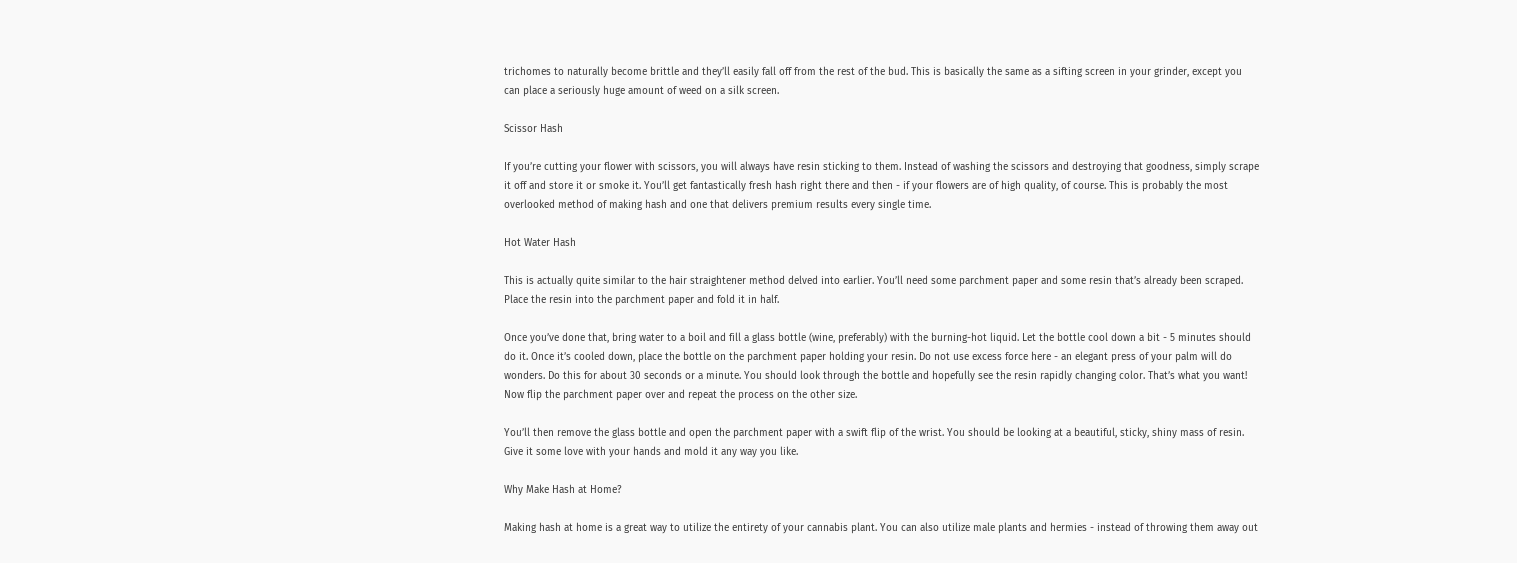trichomes to naturally become brittle and they’ll easily fall off from the rest of the bud. This is basically the same as a sifting screen in your grinder, except you can place a seriously huge amount of weed on a silk screen.

Scissor Hash

If you’re cutting your flower with scissors, you will always have resin sticking to them. Instead of washing the scissors and destroying that goodness, simply scrape it off and store it or smoke it. You’ll get fantastically fresh hash right there and then - if your flowers are of high quality, of course. This is probably the most overlooked method of making hash and one that delivers premium results every single time.

Hot Water Hash

This is actually quite similar to the hair straightener method delved into earlier. You’ll need some parchment paper and some resin that’s already been scraped. Place the resin into the parchment paper and fold it in half.

Once you’ve done that, bring water to a boil and fill a glass bottle (wine, preferably) with the burning-hot liquid. Let the bottle cool down a bit - 5 minutes should do it. Once it’s cooled down, place the bottle on the parchment paper holding your resin. Do not use excess force here - an elegant press of your palm will do wonders. Do this for about 30 seconds or a minute. You should look through the bottle and hopefully see the resin rapidly changing color. That’s what you want! Now flip the parchment paper over and repeat the process on the other size.

You’ll then remove the glass bottle and open the parchment paper with a swift flip of the wrist. You should be looking at a beautiful, sticky, shiny mass of resin. Give it some love with your hands and mold it any way you like.

Why Make Hash at Home?

Making hash at home is a great way to utilize the entirety of your cannabis plant. You can also utilize male plants and hermies - instead of throwing them away out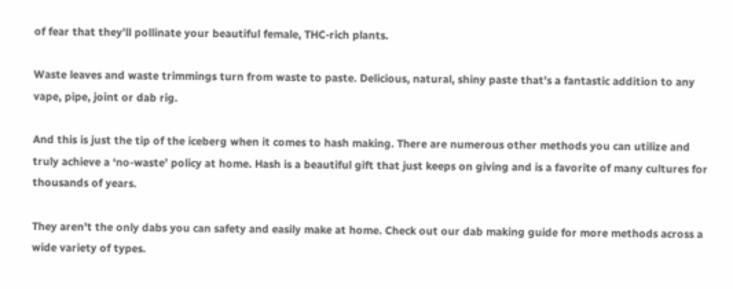of fear that they’ll pollinate your beautiful female, THC-rich plants.

Waste leaves and waste trimmings turn from waste to paste. Delicious, natural, shiny paste that’s a fantastic addition to any vape, pipe, joint or dab rig.

And this is just the tip of the iceberg when it comes to hash making. There are numerous other methods you can utilize and truly achieve a ‘no-waste’ policy at home. Hash is a beautiful gift that just keeps on giving and is a favorite of many cultures for thousands of years.

They aren't the only dabs you can safety and easily make at home. Check out our dab making guide for more methods across a wide variety of types.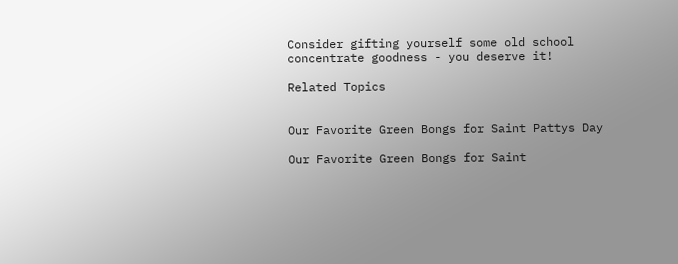Consider gifting yourself some old school concentrate goodness - you deserve it!

Related Topics


Our Favorite Green Bongs for Saint Pattys Day

Our Favorite Green Bongs for Saint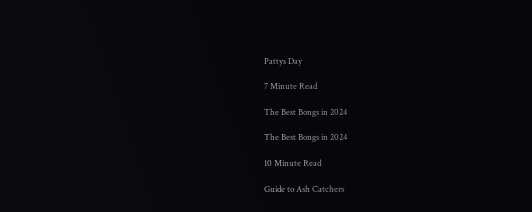Pattys Day

7 Minute Read

The Best Bongs in 2024

The Best Bongs in 2024

10 Minute Read

Guide to Ash Catchers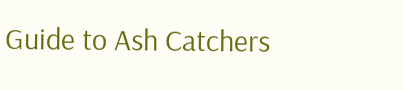Guide to Ash Catchers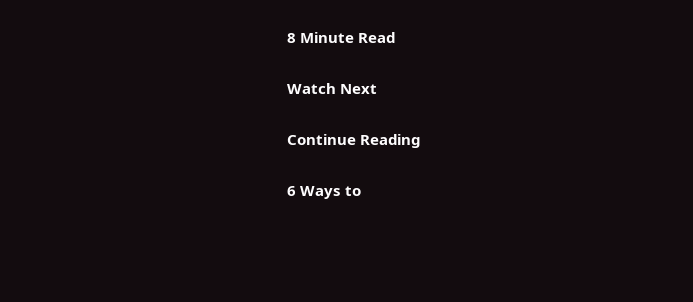8 Minute Read

Watch Next

Continue Reading

6 Ways to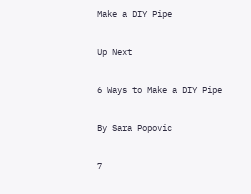Make a DIY Pipe

Up Next

6 Ways to Make a DIY Pipe

By Sara Popovic

7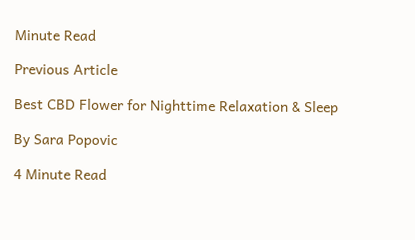Minute Read

Previous Article

Best CBD Flower for Nighttime Relaxation & Sleep

By Sara Popovic

4 Minute Read